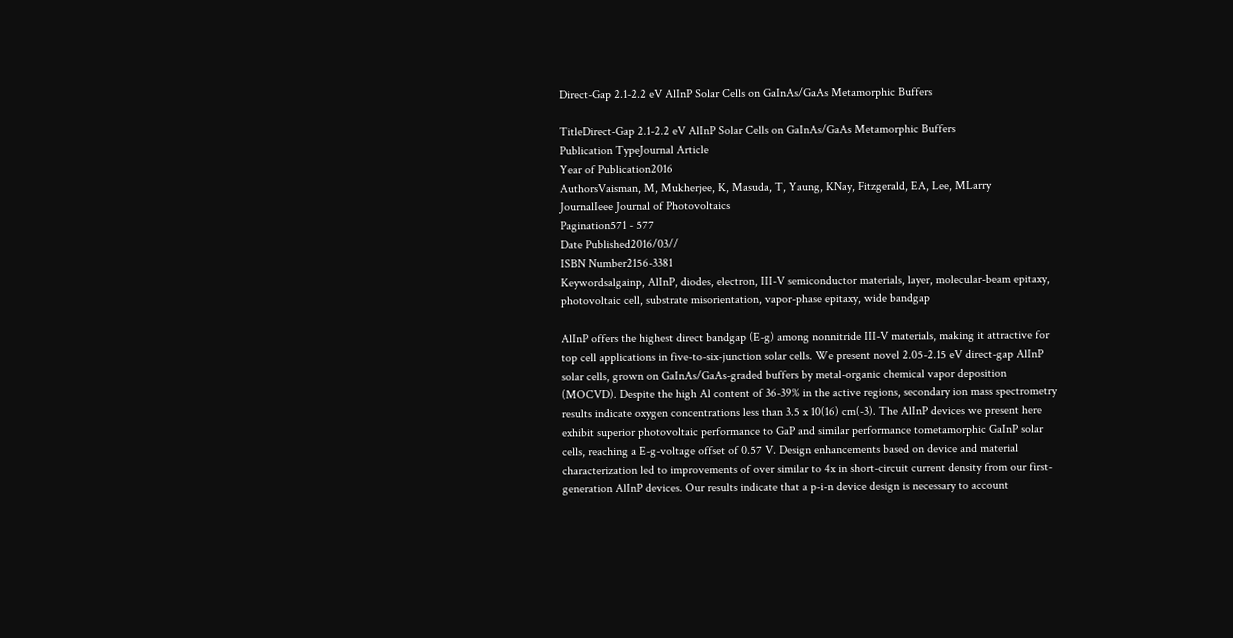Direct-Gap 2.1-2.2 eV AlInP Solar Cells on GaInAs/GaAs Metamorphic Buffers

TitleDirect-Gap 2.1-2.2 eV AlInP Solar Cells on GaInAs/GaAs Metamorphic Buffers
Publication TypeJournal Article
Year of Publication2016
AuthorsVaisman, M, Mukherjee, K, Masuda, T, Yaung, KNay, Fitzgerald, EA, Lee, MLarry
JournalIeee Journal of Photovoltaics
Pagination571 - 577
Date Published2016/03//
ISBN Number2156-3381
Keywordsalgainp, AlInP, diodes, electron, III-V semiconductor materials, layer, molecular-beam epitaxy, photovoltaic cell, substrate misorientation, vapor-phase epitaxy, wide bandgap

AlInP offers the highest direct bandgap (E-g) among nonnitride III-V materials, making it attractive for top cell applications in five-to-six-junction solar cells. We present novel 2.05-2.15 eV direct-gap AlInP solar cells, grown on GaInAs/GaAs-graded buffers by metal-organic chemical vapor deposition (MOCVD). Despite the high Al content of 36-39% in the active regions, secondary ion mass spectrometry results indicate oxygen concentrations less than 3.5 x 10(16) cm(-3). The AlInP devices we present here exhibit superior photovoltaic performance to GaP and similar performance tometamorphic GaInP solar cells, reaching a E-g-voltage offset of 0.57 V. Design enhancements based on device and material characterization led to improvements of over similar to 4x in short-circuit current density from our first-generation AlInP devices. Our results indicate that a p-i-n device design is necessary to account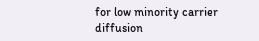for low minority carrier diffusion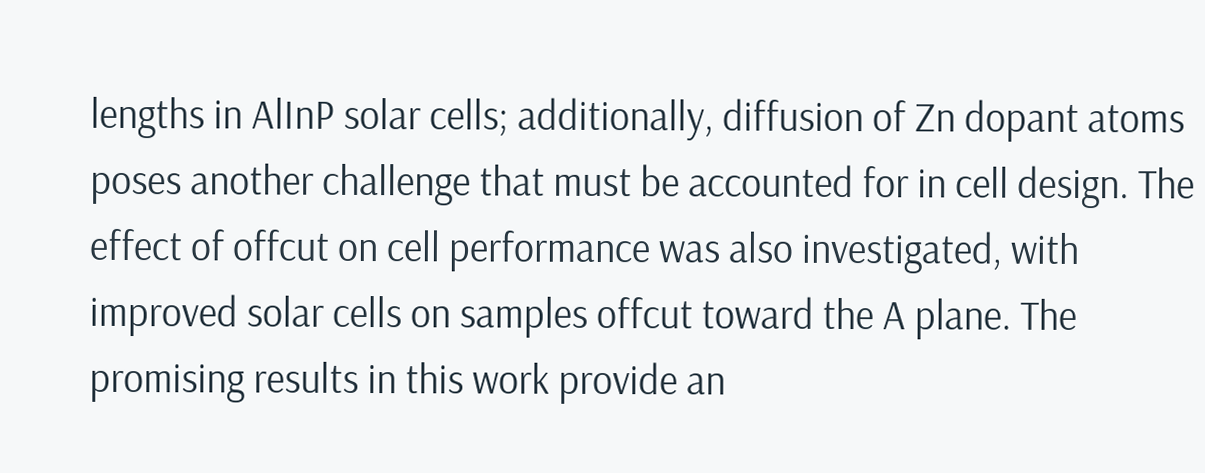lengths in AlInP solar cells; additionally, diffusion of Zn dopant atoms poses another challenge that must be accounted for in cell design. The effect of offcut on cell performance was also investigated, with improved solar cells on samples offcut toward the A plane. The promising results in this work provide an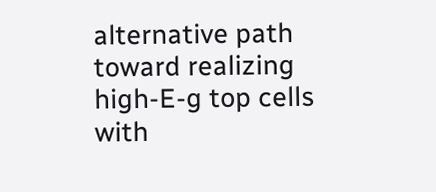alternative path toward realizing high-E-g top cells with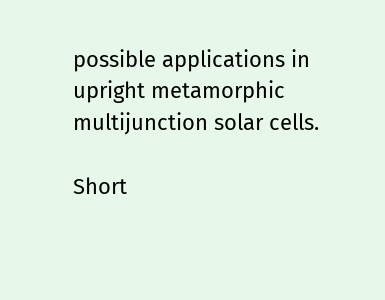possible applications in upright metamorphic multijunction solar cells.

Short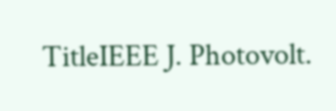TitleIEEE J. Photovolt.